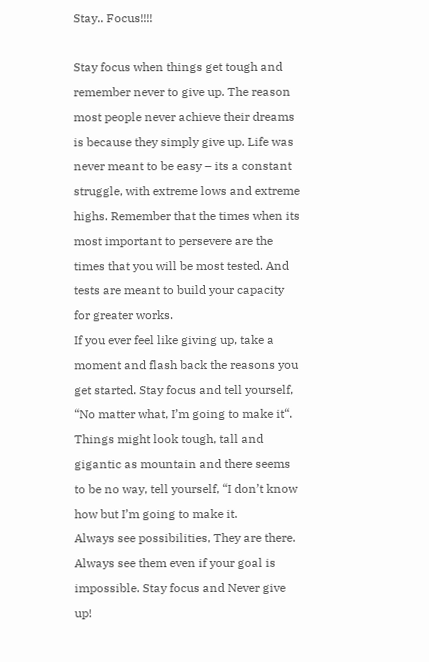Stay.. Focus!!!!

Stay focus when things get tough and remember never to give up. The reason most people never achieve their dreams is because they simply give up. Life was never meant to be easy – its a constant struggle, with extreme lows and extreme highs. Remember that the times when its most important to persevere are the times that you will be most tested. And tests are meant to build your capacity for greater works.
If you ever feel like giving up, take a moment and flash back the reasons you get started. Stay focus and tell yourself, “No matter what, I’m going to make it“. Things might look tough, tall and gigantic as mountain and there seems to be no way, tell yourself, “I don’t know how but I’m going to make it.
Always see possibilities, They are there. Always see them even if your goal is impossible. Stay focus and Never give up!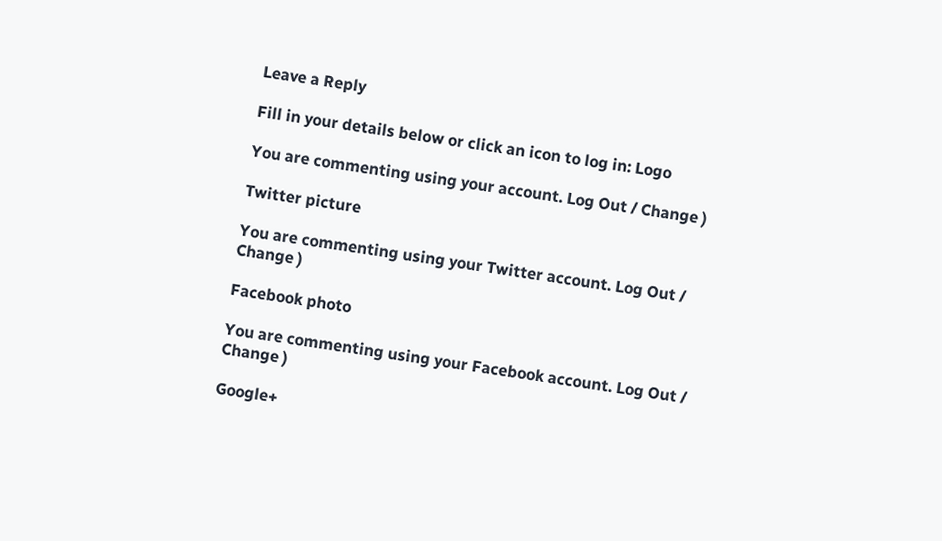Leave a Reply

Fill in your details below or click an icon to log in: Logo

You are commenting using your account. Log Out / Change )

Twitter picture

You are commenting using your Twitter account. Log Out / Change )

Facebook photo

You are commenting using your Facebook account. Log Out / Change )

Google+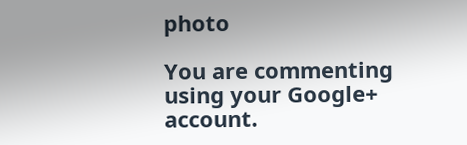photo

You are commenting using your Google+ account.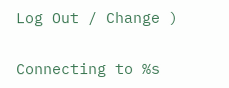Log Out / Change )

Connecting to %s